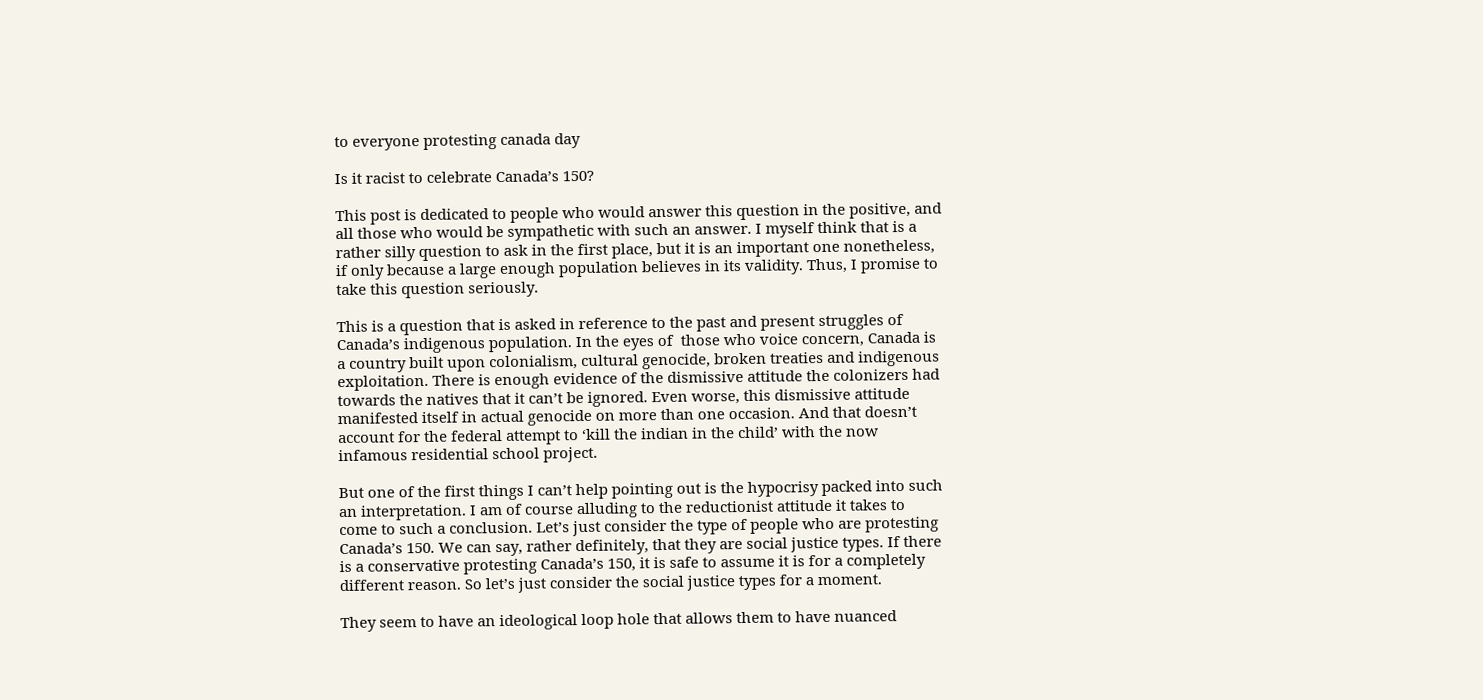to everyone protesting canada day

Is it racist to celebrate Canada’s 150?

This post is dedicated to people who would answer this question in the positive, and all those who would be sympathetic with such an answer. I myself think that is a rather silly question to ask in the first place, but it is an important one nonetheless, if only because a large enough population believes in its validity. Thus, I promise to take this question seriously.

This is a question that is asked in reference to the past and present struggles of Canada’s indigenous population. In the eyes of  those who voice concern, Canada is a country built upon colonialism, cultural genocide, broken treaties and indigenous exploitation. There is enough evidence of the dismissive attitude the colonizers had towards the natives that it can’t be ignored. Even worse, this dismissive attitude manifested itself in actual genocide on more than one occasion. And that doesn’t account for the federal attempt to ‘kill the indian in the child’ with the now infamous residential school project.

But one of the first things I can’t help pointing out is the hypocrisy packed into such an interpretation. I am of course alluding to the reductionist attitude it takes to come to such a conclusion. Let’s just consider the type of people who are protesting Canada’s 150. We can say, rather definitely, that they are social justice types. If there is a conservative protesting Canada’s 150, it is safe to assume it is for a completely different reason. So let’s just consider the social justice types for a moment.

They seem to have an ideological loop hole that allows them to have nuanced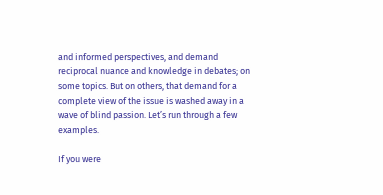and informed perspectives, and demand reciprocal nuance and knowledge in debates; on some topics. But on others, that demand for a complete view of the issue is washed away in a wave of blind passion. Let’s run through a few examples.

If you were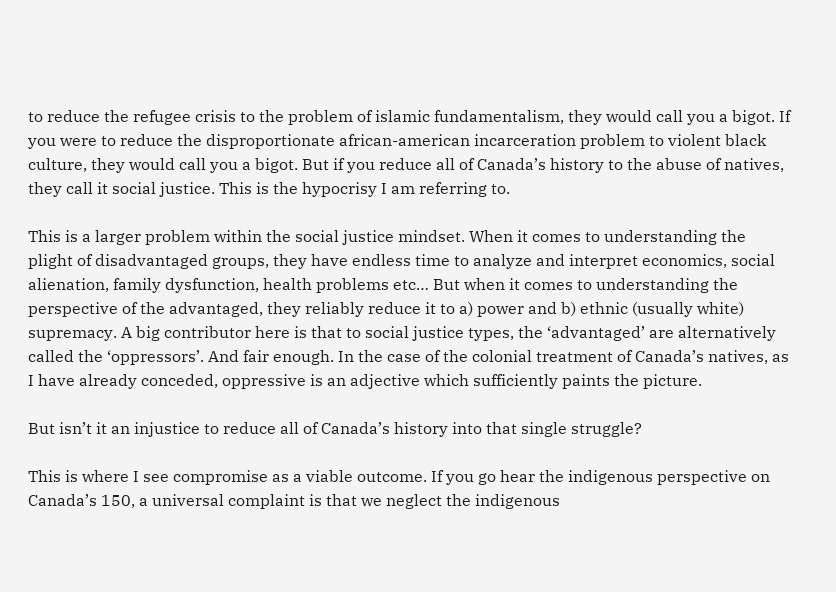to reduce the refugee crisis to the problem of islamic fundamentalism, they would call you a bigot. If you were to reduce the disproportionate african-american incarceration problem to violent black culture, they would call you a bigot. But if you reduce all of Canada’s history to the abuse of natives, they call it social justice. This is the hypocrisy I am referring to.

This is a larger problem within the social justice mindset. When it comes to understanding the plight of disadvantaged groups, they have endless time to analyze and interpret economics, social alienation, family dysfunction, health problems etc… But when it comes to understanding the perspective of the advantaged, they reliably reduce it to a) power and b) ethnic (usually white) supremacy. A big contributor here is that to social justice types, the ‘advantaged’ are alternatively called the ‘oppressors’. And fair enough. In the case of the colonial treatment of Canada’s natives, as I have already conceded, oppressive is an adjective which sufficiently paints the picture.

But isn’t it an injustice to reduce all of Canada’s history into that single struggle?

This is where I see compromise as a viable outcome. If you go hear the indigenous perspective on Canada’s 150, a universal complaint is that we neglect the indigenous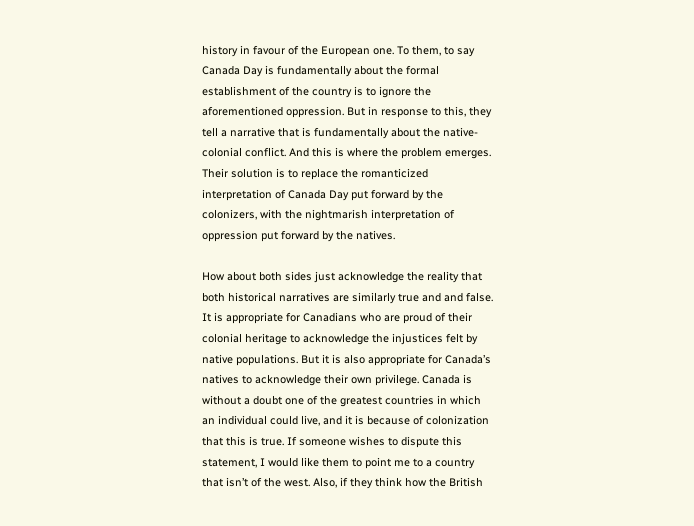history in favour of the European one. To them, to say Canada Day is fundamentally about the formal establishment of the country is to ignore the aforementioned oppression. But in response to this, they tell a narrative that is fundamentally about the native-colonial conflict. And this is where the problem emerges. Their solution is to replace the romanticized interpretation of Canada Day put forward by the colonizers, with the nightmarish interpretation of oppression put forward by the natives.

How about both sides just acknowledge the reality that both historical narratives are similarly true and and false. It is appropriate for Canadians who are proud of their colonial heritage to acknowledge the injustices felt by native populations. But it is also appropriate for Canada’s natives to acknowledge their own privilege. Canada is without a doubt one of the greatest countries in which an individual could live, and it is because of colonization that this is true. If someone wishes to dispute this statement, I would like them to point me to a country that isn’t of the west. Also, if they think how the British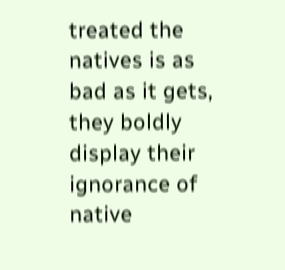treated the natives is as bad as it gets, they boldly display their ignorance of native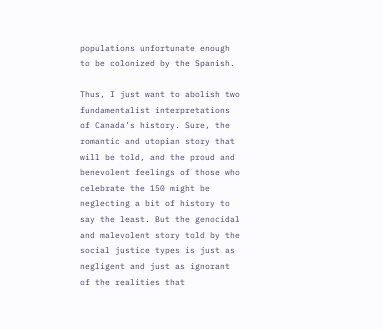populations unfortunate enough to be colonized by the Spanish.

Thus, I just want to abolish two fundamentalist interpretations of Canada’s history. Sure, the romantic and utopian story that will be told, and the proud and benevolent feelings of those who celebrate the 150 might be neglecting a bit of history to say the least. But the genocidal and malevolent story told by the social justice types is just as negligent and just as ignorant of the realities that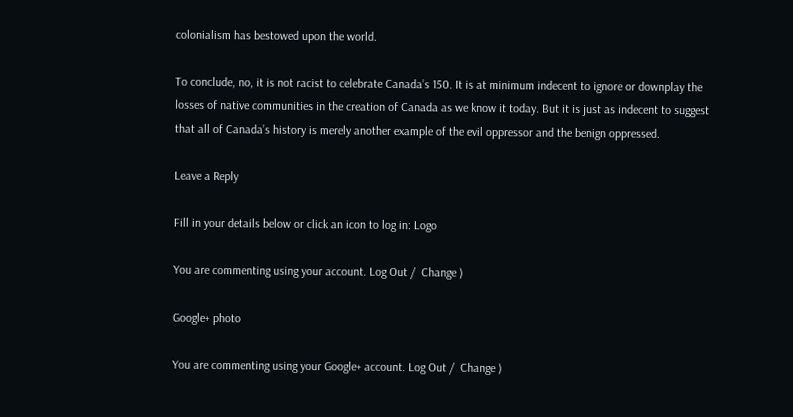colonialism has bestowed upon the world.

To conclude, no, it is not racist to celebrate Canada’s 150. It is at minimum indecent to ignore or downplay the losses of native communities in the creation of Canada as we know it today. But it is just as indecent to suggest that all of Canada’s history is merely another example of the evil oppressor and the benign oppressed.

Leave a Reply

Fill in your details below or click an icon to log in: Logo

You are commenting using your account. Log Out /  Change )

Google+ photo

You are commenting using your Google+ account. Log Out /  Change )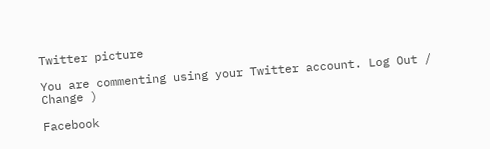Twitter picture

You are commenting using your Twitter account. Log Out /  Change )

Facebook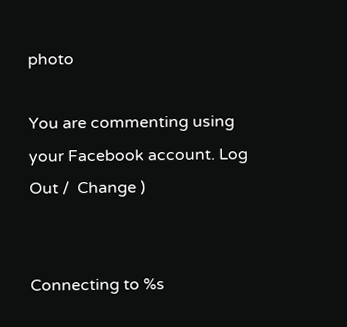photo

You are commenting using your Facebook account. Log Out /  Change )


Connecting to %s